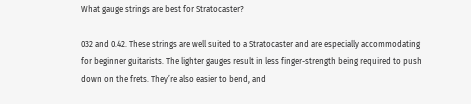What gauge strings are best for Stratocaster?

032 and 0.42. These strings are well suited to a Stratocaster and are especially accommodating for beginner guitarists. The lighter gauges result in less finger-strength being required to push down on the frets. They’re also easier to bend, and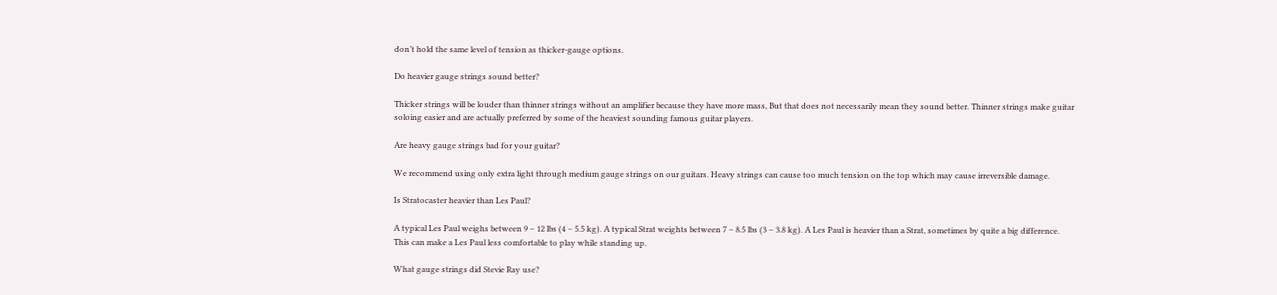don’t hold the same level of tension as thicker-gauge options.

Do heavier gauge strings sound better?

Thicker strings will be louder than thinner strings without an amplifier because they have more mass, But that does not necessarily mean they sound better. Thinner strings make guitar soloing easier and are actually preferred by some of the heaviest sounding famous guitar players.

Are heavy gauge strings bad for your guitar?

We recommend using only extra light through medium gauge strings on our guitars. Heavy strings can cause too much tension on the top which may cause irreversible damage.

Is Stratocaster heavier than Les Paul?

A typical Les Paul weighs between 9 – 12 lbs (4 – 5.5 kg). A typical Strat weights between 7 – 8.5 lbs (3 – 3.8 kg). A Les Paul is heavier than a Strat, sometimes by quite a big difference. This can make a Les Paul less comfortable to play while standing up.

What gauge strings did Stevie Ray use?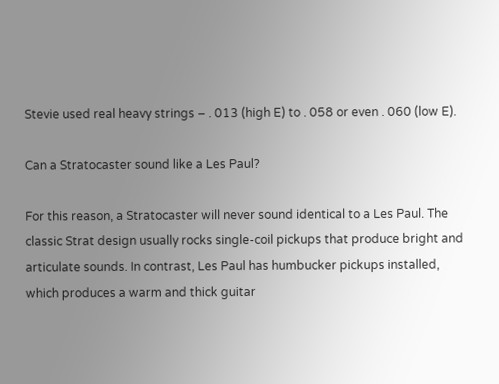Stevie used real heavy strings – . 013 (high E) to . 058 or even . 060 (low E).

Can a Stratocaster sound like a Les Paul?

For this reason, a Stratocaster will never sound identical to a Les Paul. The classic Strat design usually rocks single-coil pickups that produce bright and articulate sounds. In contrast, Les Paul has humbucker pickups installed, which produces a warm and thick guitar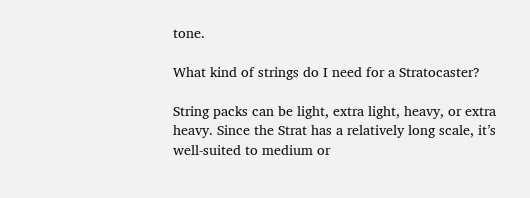tone.

What kind of strings do I need for a Stratocaster?

String packs can be light, extra light, heavy, or extra heavy. Since the Strat has a relatively long scale, it’s well-suited to medium or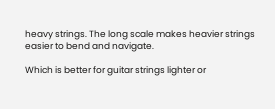heavy strings. The long scale makes heavier strings easier to bend and navigate.

Which is better for guitar strings lighter or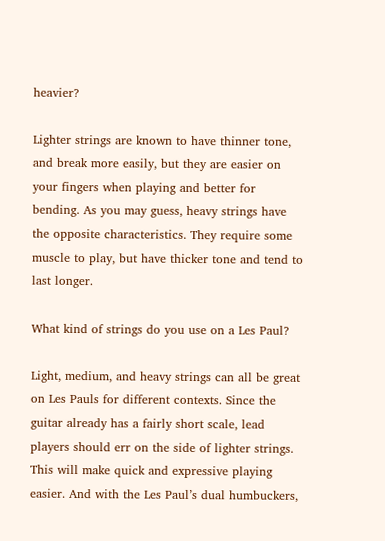heavier?

Lighter strings are known to have thinner tone, and break more easily, but they are easier on your fingers when playing and better for bending. As you may guess, heavy strings have the opposite characteristics. They require some muscle to play, but have thicker tone and tend to last longer.

What kind of strings do you use on a Les Paul?

Light, medium, and heavy strings can all be great on Les Pauls for different contexts. Since the guitar already has a fairly short scale, lead players should err on the side of lighter strings. This will make quick and expressive playing easier. And with the Les Paul’s dual humbuckers,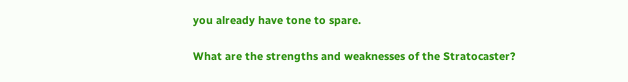you already have tone to spare.

What are the strengths and weaknesses of the Stratocaster?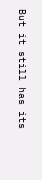But it still has its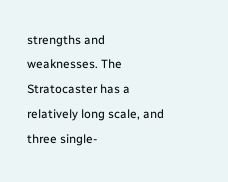strengths and weaknesses. The Stratocaster has a relatively long scale, and three single-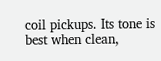coil pickups. Its tone is best when clean,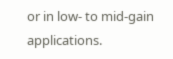or in low- to mid-gain applications.